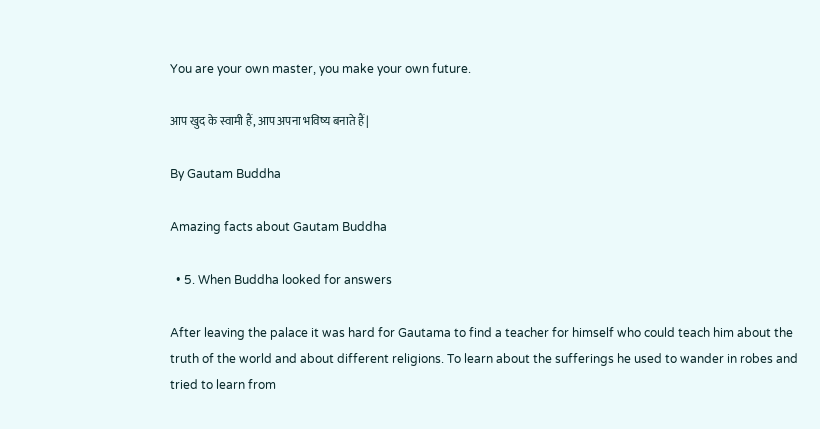You are your own master, you make your own future.

आप खुद के स्वामी हैं, आप अपना भविष्य बनाते हैं|

By Gautam Buddha

Amazing facts about Gautam Buddha

  • 5. When Buddha looked for answers

After leaving the palace it was hard for Gautama to find a teacher for himself who could teach him about the truth of the world and about different religions. To learn about the sufferings he used to wander in robes and tried to learn from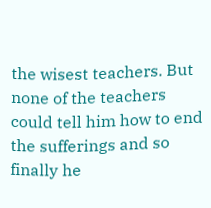the wisest teachers. But none of the teachers could tell him how to end the sufferings and so finally he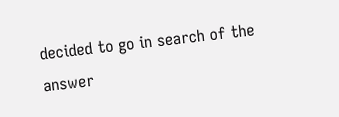decided to go in search of the answer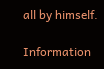all by himself.

Information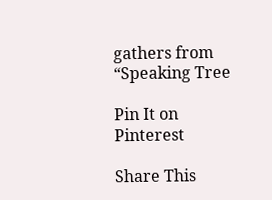gathers from “Speaking Tree

Pin It on Pinterest

Share This